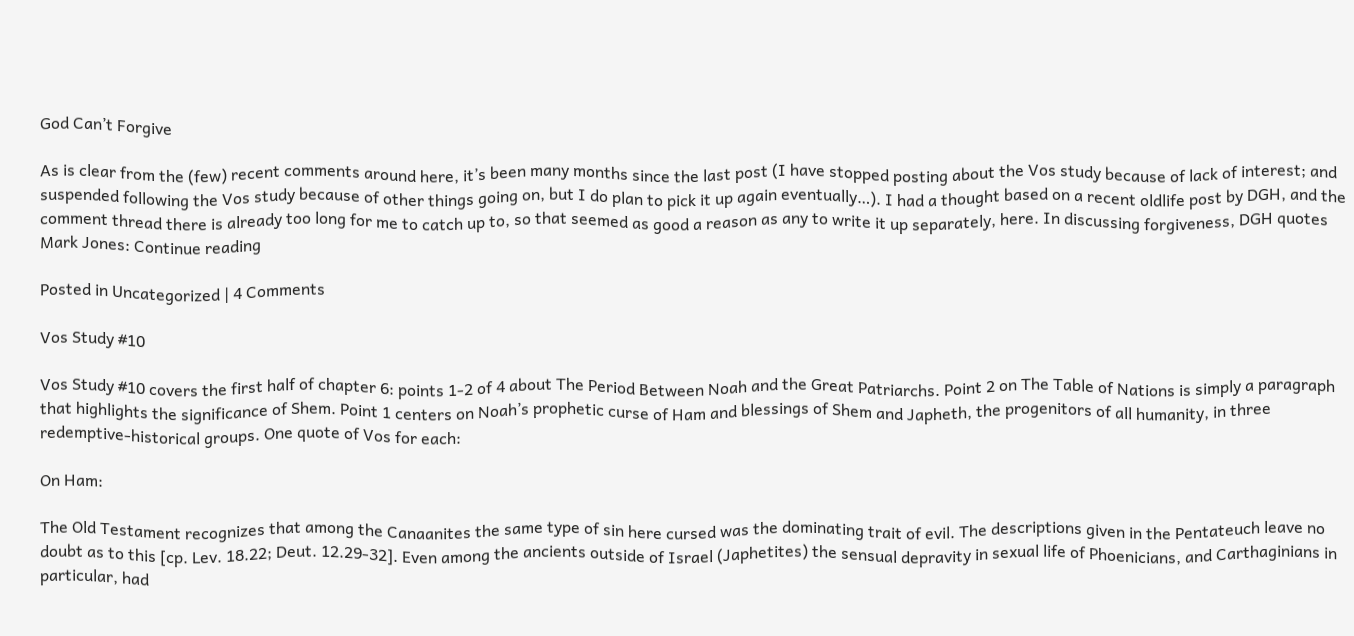God Can’t Forgive

As is clear from the (few) recent comments around here, it’s been many months since the last post (I have stopped posting about the Vos study because of lack of interest; and suspended following the Vos study because of other things going on, but I do plan to pick it up again eventually…). I had a thought based on a recent oldlife post by DGH, and the comment thread there is already too long for me to catch up to, so that seemed as good a reason as any to write it up separately, here. In discussing forgiveness, DGH quotes Mark Jones: Continue reading

Posted in Uncategorized | 4 Comments

Vos Study #10

Vos Study #10 covers the first half of chapter 6: points 1-2 of 4 about The Period Between Noah and the Great Patriarchs. Point 2 on The Table of Nations is simply a paragraph that highlights the significance of Shem. Point 1 centers on Noah’s prophetic curse of Ham and blessings of Shem and Japheth, the progenitors of all humanity, in three redemptive-historical groups. One quote of Vos for each:

On Ham:

The Old Testament recognizes that among the Canaanites the same type of sin here cursed was the dominating trait of evil. The descriptions given in the Pentateuch leave no doubt as to this [cp. Lev. 18.22; Deut. 12.29-32]. Even among the ancients outside of Israel (Japhetites) the sensual depravity in sexual life of Phoenicians, and Carthaginians in particular, had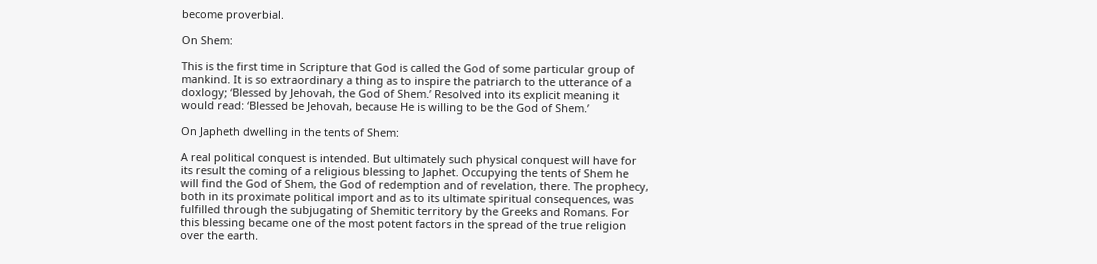become proverbial.

On Shem:

This is the first time in Scripture that God is called the God of some particular group of mankind. It is so extraordinary a thing as to inspire the patriarch to the utterance of a doxlogy; ‘Blessed by Jehovah, the God of Shem.’ Resolved into its explicit meaning it would read: ‘Blessed be Jehovah, because He is willing to be the God of Shem.’

On Japheth dwelling in the tents of Shem:

A real political conquest is intended. But ultimately such physical conquest will have for its result the coming of a religious blessing to Japhet. Occupying the tents of Shem he will find the God of Shem, the God of redemption and of revelation, there. The prophecy, both in its proximate political import and as to its ultimate spiritual consequences, was fulfilled through the subjugating of Shemitic territory by the Greeks and Romans. For this blessing became one of the most potent factors in the spread of the true religion over the earth.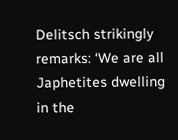Delitsch strikingly remarks: ‘We are all Japhetites dwelling in the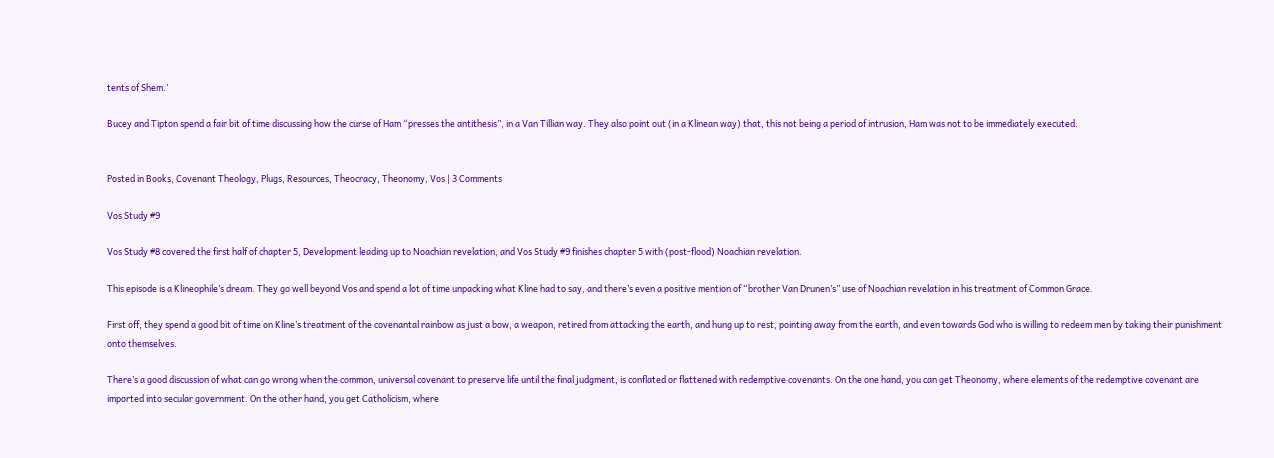tents of Shem.’

Bucey and Tipton spend a fair bit of time discussing how the curse of Ham “presses the antithesis”, in a Van Tillian way. They also point out (in a Klinean way) that, this not being a period of intrusion, Ham was not to be immediately executed.


Posted in Books, Covenant Theology, Plugs, Resources, Theocracy, Theonomy, Vos | 3 Comments

Vos Study #9

Vos Study #8 covered the first half of chapter 5, Development leading up to Noachian revelation, and Vos Study #9 finishes chapter 5 with (post-flood) Noachian revelation.

This episode is a Klineophile’s dream. They go well beyond Vos and spend a lot of time unpacking what Kline had to say, and there’s even a positive mention of “brother Van Drunen’s” use of Noachian revelation in his treatment of Common Grace.

First off, they spend a good bit of time on Kline’s treatment of the covenantal rainbow as just a bow, a weapon, retired from attacking the earth, and hung up to rest, pointing away from the earth, and even towards God who is willing to redeem men by taking their punishment onto themselves.

There’s a good discussion of what can go wrong when the common, universal covenant to preserve life until the final judgment, is conflated or flattened with redemptive covenants. On the one hand, you can get Theonomy, where elements of the redemptive covenant are imported into secular government. On the other hand, you get Catholicism, where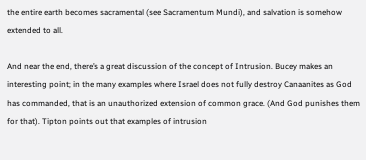the entire earth becomes sacramental (see Sacramentum Mundi), and salvation is somehow extended to all.

And near the end, there’s a great discussion of the concept of Intrusion. Bucey makes an interesting point; in the many examples where Israel does not fully destroy Canaanites as God has commanded, that is an unauthorized extension of common grace. (And God punishes them for that). Tipton points out that examples of intrusion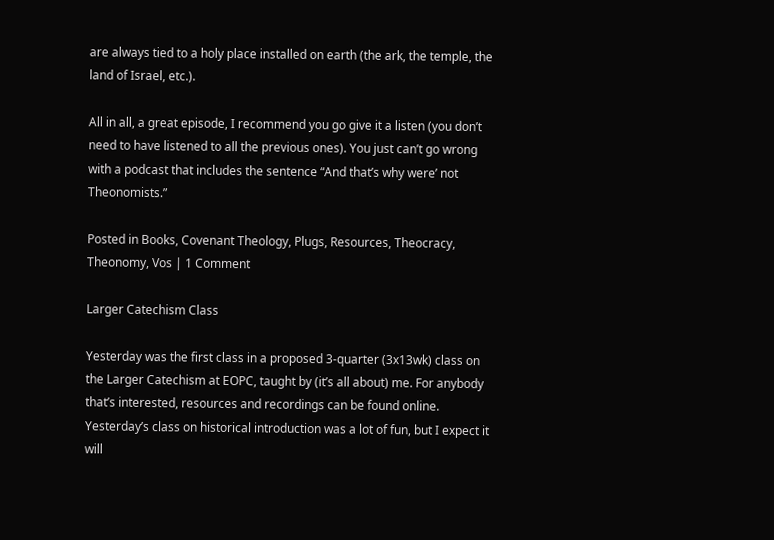are always tied to a holy place installed on earth (the ark, the temple, the land of Israel, etc.).

All in all, a great episode, I recommend you go give it a listen (you don’t need to have listened to all the previous ones). You just can’t go wrong with a podcast that includes the sentence “And that’s why were’ not Theonomists.”

Posted in Books, Covenant Theology, Plugs, Resources, Theocracy, Theonomy, Vos | 1 Comment

Larger Catechism Class

Yesterday was the first class in a proposed 3-quarter (3x13wk) class on the Larger Catechism at EOPC, taught by (it’s all about) me. For anybody that’s interested, resources and recordings can be found online. Yesterday’s class on historical introduction was a lot of fun, but I expect it will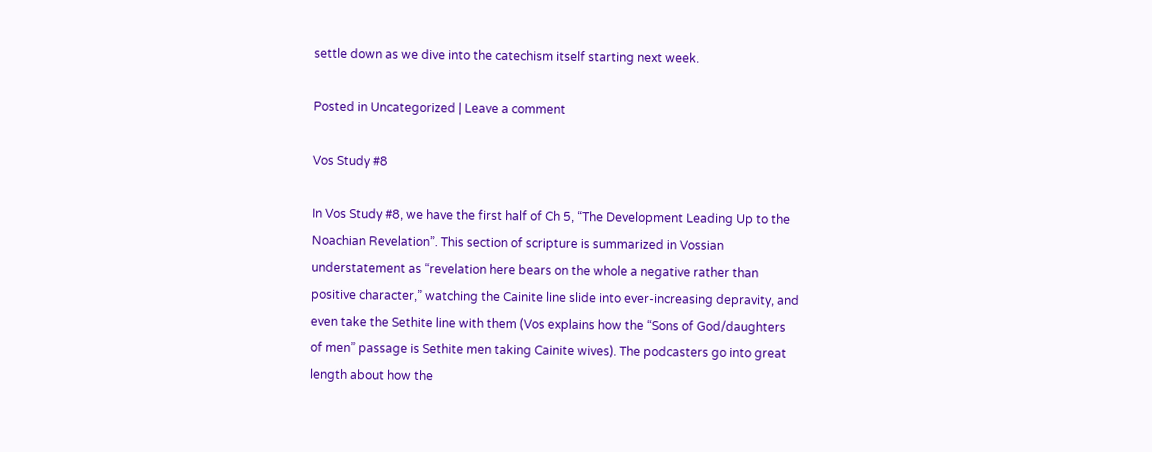settle down as we dive into the catechism itself starting next week.

Posted in Uncategorized | Leave a comment

Vos Study #8

In Vos Study #8, we have the first half of Ch 5, “The Development Leading Up to the Noachian Revelation”. This section of scripture is summarized in Vossian understatement as “revelation here bears on the whole a negative rather than positive character,” watching the Cainite line slide into ever-increasing depravity, and even take the Sethite line with them (Vos explains how the “Sons of God/daughters of men” passage is Sethite men taking Cainite wives). The podcasters go into great length about how the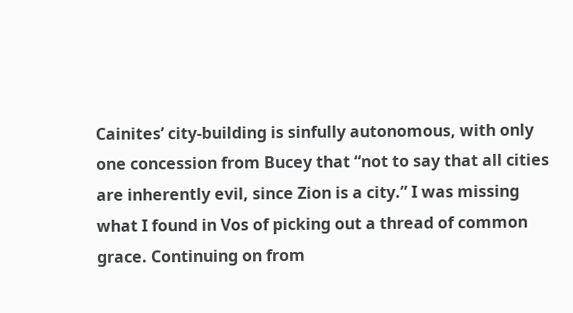Cainites’ city-building is sinfully autonomous, with only one concession from Bucey that “not to say that all cities are inherently evil, since Zion is a city.” I was missing what I found in Vos of picking out a thread of common grace. Continuing on from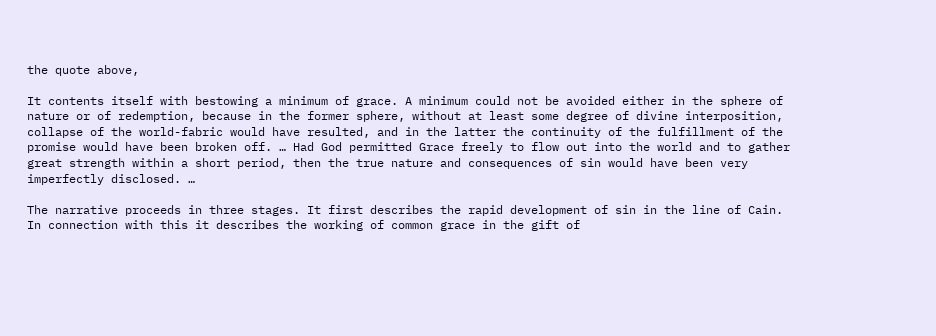the quote above,

It contents itself with bestowing a minimum of grace. A minimum could not be avoided either in the sphere of nature or of redemption, because in the former sphere, without at least some degree of divine interposition, collapse of the world-fabric would have resulted, and in the latter the continuity of the fulfillment of the promise would have been broken off. … Had God permitted Grace freely to flow out into the world and to gather great strength within a short period, then the true nature and consequences of sin would have been very imperfectly disclosed. …

The narrative proceeds in three stages. It first describes the rapid development of sin in the line of Cain. In connection with this it describes the working of common grace in the gift of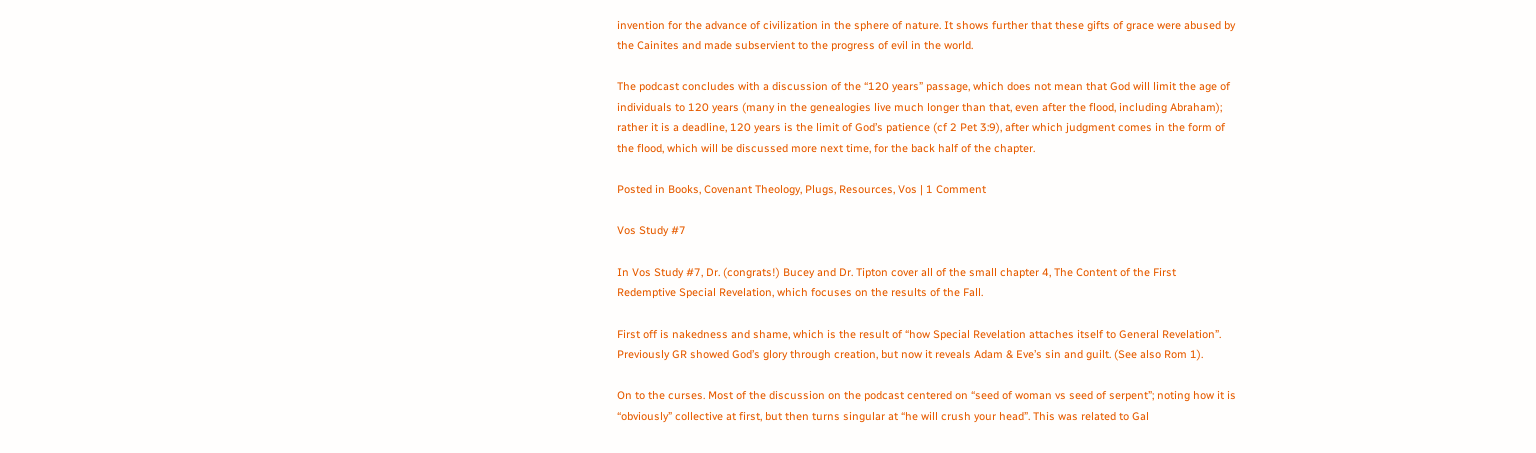invention for the advance of civilization in the sphere of nature. It shows further that these gifts of grace were abused by the Cainites and made subservient to the progress of evil in the world.

The podcast concludes with a discussion of the “120 years” passage, which does not mean that God will limit the age of individuals to 120 years (many in the genealogies live much longer than that, even after the flood, including Abraham); rather it is a deadline, 120 years is the limit of God’s patience (cf 2 Pet 3:9), after which judgment comes in the form of the flood, which will be discussed more next time, for the back half of the chapter.

Posted in Books, Covenant Theology, Plugs, Resources, Vos | 1 Comment

Vos Study #7

In Vos Study #7, Dr. (congrats!) Bucey and Dr. Tipton cover all of the small chapter 4, The Content of the First Redemptive Special Revelation, which focuses on the results of the Fall.

First off is nakedness and shame, which is the result of “how Special Revelation attaches itself to General Revelation”. Previously GR showed God’s glory through creation, but now it reveals Adam & Eve’s sin and guilt. (See also Rom 1).

On to the curses. Most of the discussion on the podcast centered on “seed of woman vs seed of serpent”; noting how it is “obviously” collective at first, but then turns singular at “he will crush your head”. This was related to Gal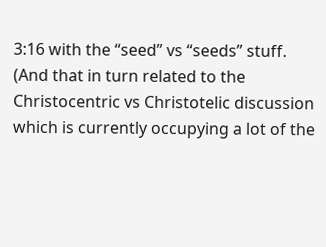3:16 with the “seed” vs “seeds” stuff. (And that in turn related to the Christocentric vs Christotelic discussion which is currently occupying a lot of the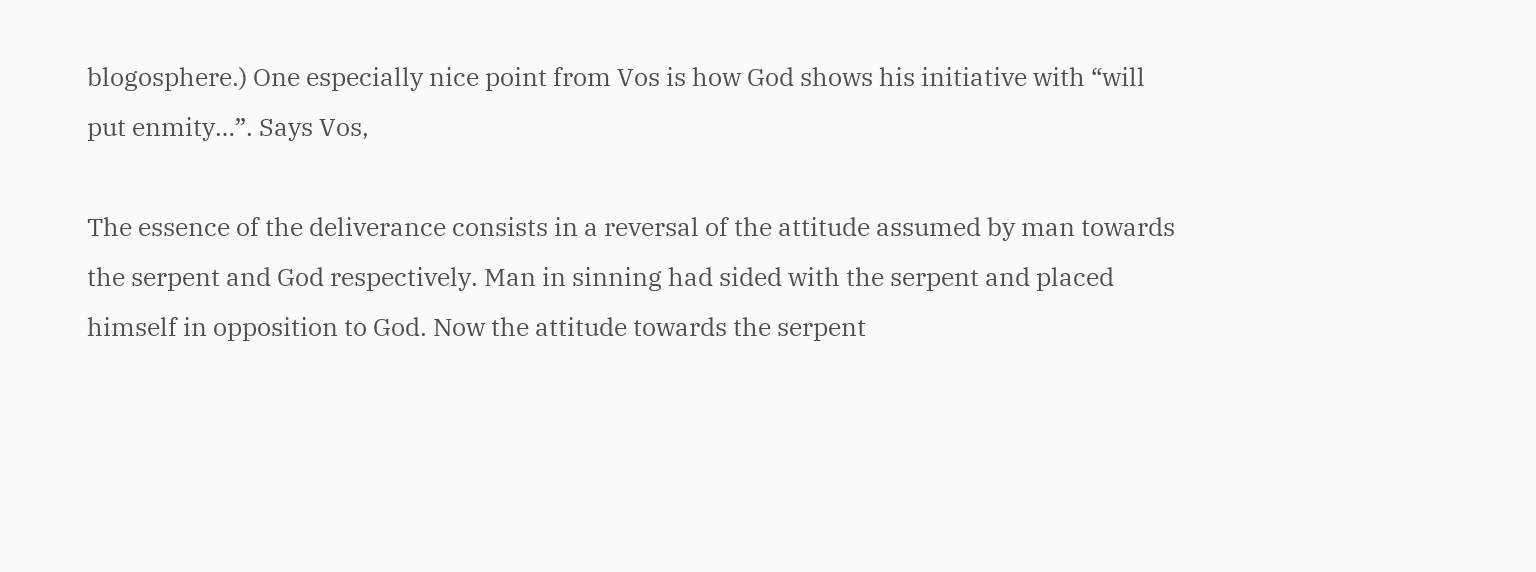blogosphere.) One especially nice point from Vos is how God shows his initiative with “will put enmity…”. Says Vos,

The essence of the deliverance consists in a reversal of the attitude assumed by man towards the serpent and God respectively. Man in sinning had sided with the serpent and placed himself in opposition to God. Now the attitude towards the serpent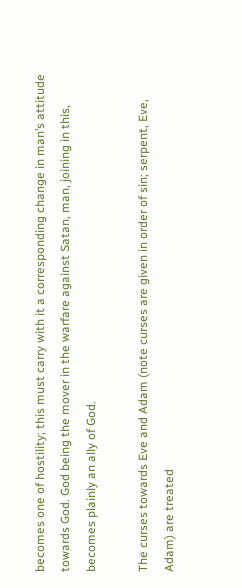becomes one of hostility; this must carry with it a corresponding change in man’s attitude towards God. God being the mover in the warfare against Satan, man, joining in this, becomes plainly an ally of God.

The curses towards Eve and Adam (note curses are given in order of sin; serpent, Eve, Adam) are treated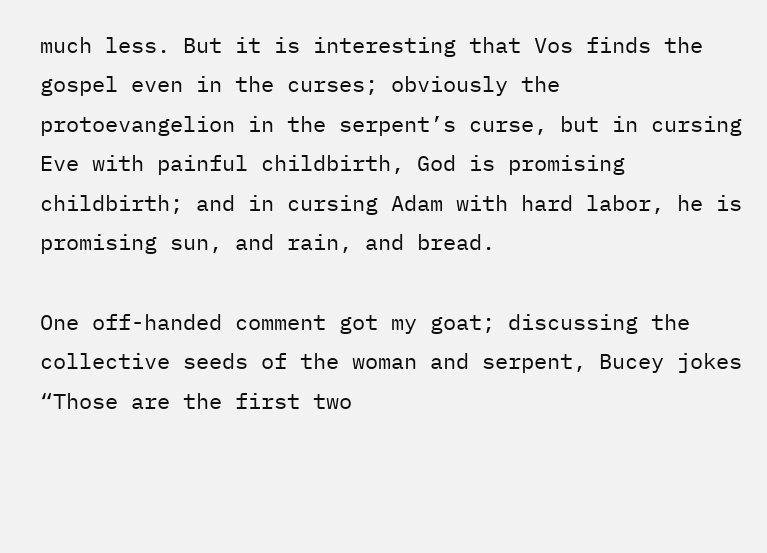much less. But it is interesting that Vos finds the gospel even in the curses; obviously the protoevangelion in the serpent’s curse, but in cursing Eve with painful childbirth, God is promising childbirth; and in cursing Adam with hard labor, he is promising sun, and rain, and bread.

One off-handed comment got my goat; discussing the collective seeds of the woman and serpent, Bucey jokes “Those are the first two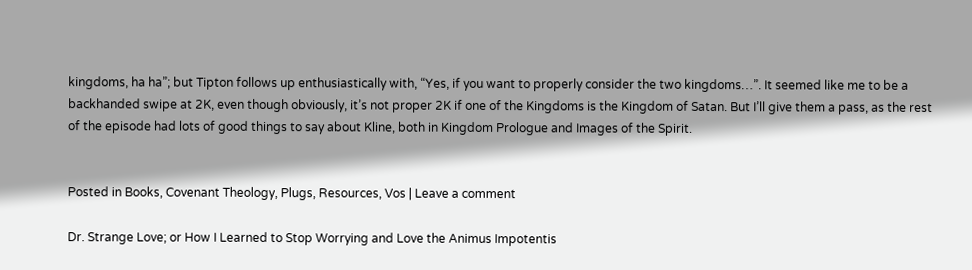kingdoms, ha ha”; but Tipton follows up enthusiastically with, “Yes, if you want to properly consider the two kingdoms…”. It seemed like me to be a backhanded swipe at 2K, even though obviously, it’s not proper 2K if one of the Kingdoms is the Kingdom of Satan. But I’ll give them a pass, as the rest of the episode had lots of good things to say about Kline, both in Kingdom Prologue and Images of the Spirit.


Posted in Books, Covenant Theology, Plugs, Resources, Vos | Leave a comment

Dr. Strange Love; or How I Learned to Stop Worrying and Love the Animus Impotentis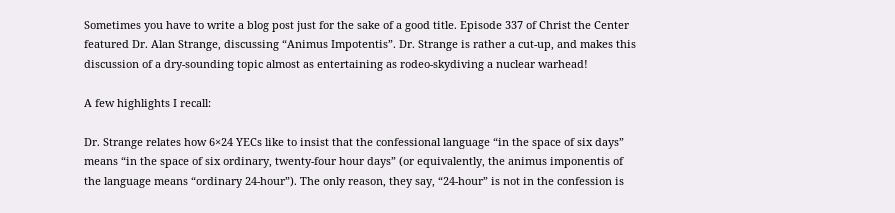Sometimes you have to write a blog post just for the sake of a good title. Episode 337 of Christ the Center featured Dr. Alan Strange, discussing “Animus Impotentis”. Dr. Strange is rather a cut-up, and makes this discussion of a dry-sounding topic almost as entertaining as rodeo-skydiving a nuclear warhead!

A few highlights I recall:

Dr. Strange relates how 6×24 YECs like to insist that the confessional language “in the space of six days” means “in the space of six ordinary, twenty-four hour days” (or equivalently, the animus imponentis of the language means “ordinary 24-hour”). The only reason, they say, “24-hour” is not in the confession is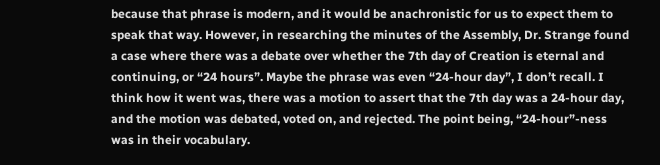because that phrase is modern, and it would be anachronistic for us to expect them to speak that way. However, in researching the minutes of the Assembly, Dr. Strange found a case where there was a debate over whether the 7th day of Creation is eternal and continuing, or “24 hours”. Maybe the phrase was even “24-hour day”, I don’t recall. I think how it went was, there was a motion to assert that the 7th day was a 24-hour day, and the motion was debated, voted on, and rejected. The point being, “24-hour”-ness was in their vocabulary.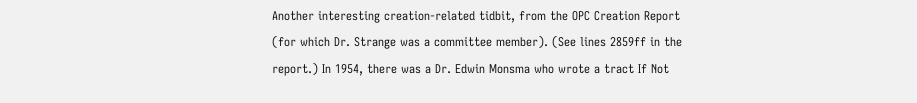Another interesting creation-related tidbit, from the OPC Creation Report (for which Dr. Strange was a committee member). (See lines 2859ff in the report.) In 1954, there was a Dr. Edwin Monsma who wrote a tract If Not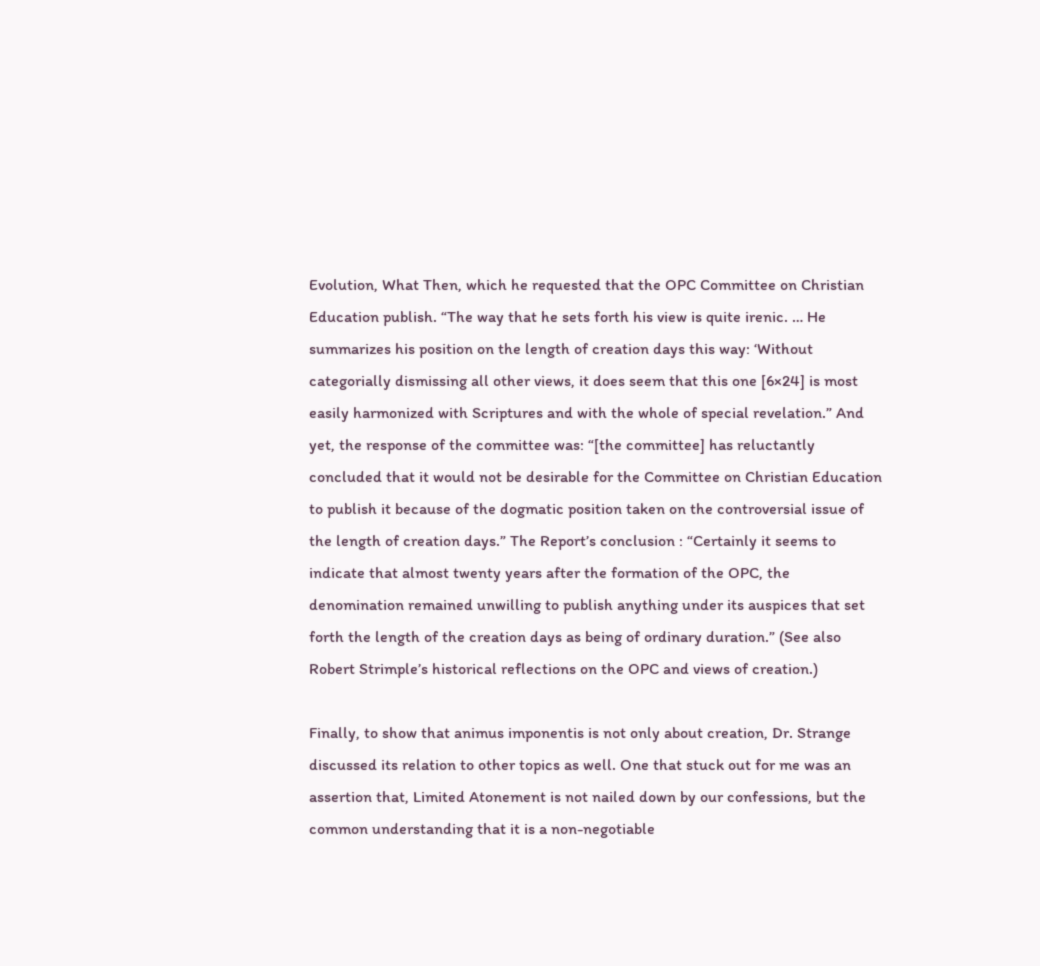Evolution, What Then, which he requested that the OPC Committee on Christian Education publish. “The way that he sets forth his view is quite irenic. … He summarizes his position on the length of creation days this way: ‘Without categorially dismissing all other views, it does seem that this one [6×24] is most easily harmonized with Scriptures and with the whole of special revelation.” And yet, the response of the committee was: “[the committee] has reluctantly concluded that it would not be desirable for the Committee on Christian Education to publish it because of the dogmatic position taken on the controversial issue of the length of creation days.” The Report’s conclusion : “Certainly it seems to indicate that almost twenty years after the formation of the OPC, the denomination remained unwilling to publish anything under its auspices that set forth the length of the creation days as being of ordinary duration.” (See also Robert Strimple’s historical reflections on the OPC and views of creation.)

Finally, to show that animus imponentis is not only about creation, Dr. Strange discussed its relation to other topics as well. One that stuck out for me was an assertion that, Limited Atonement is not nailed down by our confessions, but the common understanding that it is a non-negotiable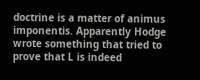doctrine is a matter of animus imponentis. Apparently Hodge wrote something that tried to prove that L is indeed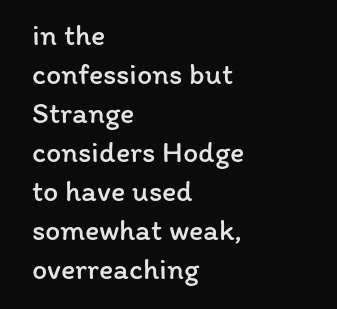in the confessions but Strange considers Hodge to have used somewhat weak, overreaching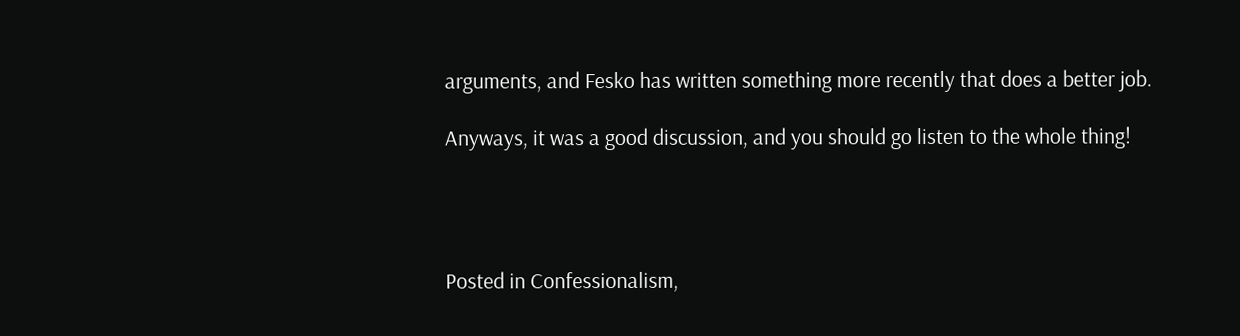arguments, and Fesko has written something more recently that does a better job.

Anyways, it was a good discussion, and you should go listen to the whole thing!




Posted in Confessionalism,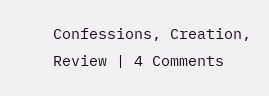Confessions, Creation, Review | 4 Comments